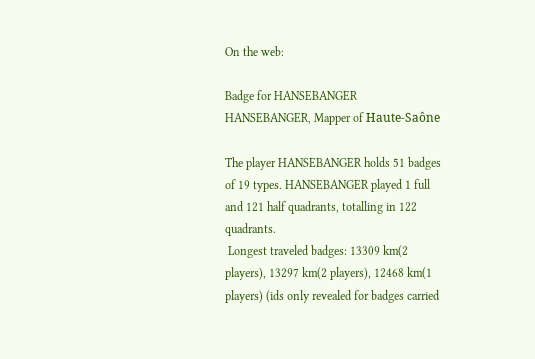On the web:

Badge for HANSEBANGER HANSEBANGER, Mapper of Haute-Saône

The player HANSEBANGER holds 51 badges of 19 types. HANSEBANGER played 1 full and 121 half quadrants, totalling in 122 quadrants.
 Longest traveled badges: 13309 km(2 players), 13297 km(2 players), 12468 km(1 players) (ids only revealed for badges carried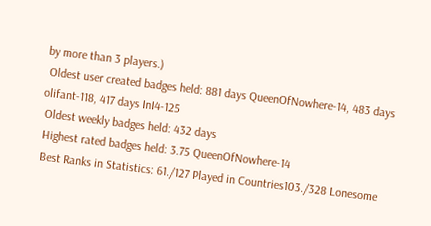by more than 3 players.)
 Oldest user created badges held: 881 days QueenOfNowhere-14, 483 days olifant-118, 417 days InI4-125
 Oldest weekly badges held: 432 days
 Highest rated badges held: 3.75 QueenOfNowhere-14
 Best Ranks in Statistics: 61./127 Played in Countries103./328 Lonesome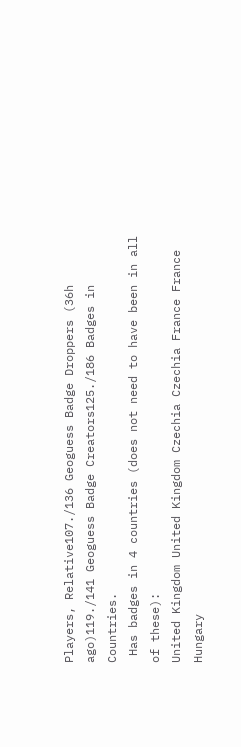Players, Relative107./136 Geoguess Badge Droppers (36h ago)119./141 Geoguess Badge Creators125./186 Badges in Countries.
 Has badges in 4 countries (does not need to have been in all of these):
United Kingdom United Kingdom Czechia Czechia France France Hungary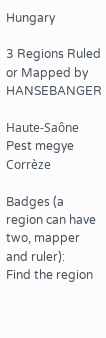Hungary

3 Regions Ruled or Mapped by HANSEBANGER

Haute-Saône Pest megye Corrèze

Badges (a region can have two, mapper and ruler):
Find the region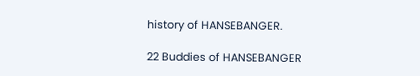history of HANSEBANGER.

22 Buddies of HANSEBANGER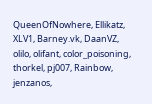QueenOfNowhere, Ellikatz, XLV1, Barney.vk, DaanVZ, olilo, olifant, color_poisoning, thorkel, pj007, Rainbow, jenzanos,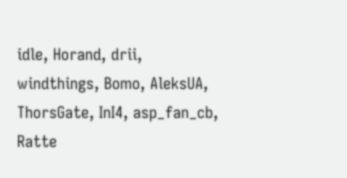idle, Horand, drii, windthings, Bomo, AleksUA, ThorsGate, InI4, asp_fan_cb, Ratte